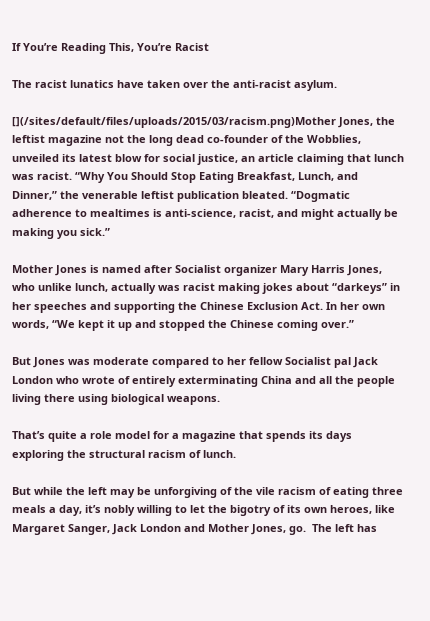If You’re Reading This, You’re Racist

The racist lunatics have taken over the anti-racist asylum.

[](/sites/default/files/uploads/2015/03/racism.png)Mother Jones, the leftist magazine not the long dead co-founder of the Wobblies, unveiled its latest blow for social justice, an article claiming that lunch was racist. “Why You Should Stop Eating Breakfast, Lunch, and Dinner,” the venerable leftist publication bleated. “Dogmatic adherence to mealtimes is anti-science, racist, and might actually be making you sick.”

Mother Jones is named after Socialist organizer Mary Harris Jones, who unlike lunch, actually was racist making jokes about “darkeys” in her speeches and supporting the Chinese Exclusion Act. In her own words, “We kept it up and stopped the Chinese coming over.”

But Jones was moderate compared to her fellow Socialist pal Jack London who wrote of entirely exterminating China and all the people living there using biological weapons.

That’s quite a role model for a magazine that spends its days exploring the structural racism of lunch.

But while the left may be unforgiving of the vile racism of eating three meals a day, it’s nobly willing to let the bigotry of its own heroes, like Margaret Sanger, Jack London and Mother Jones, go.  The left has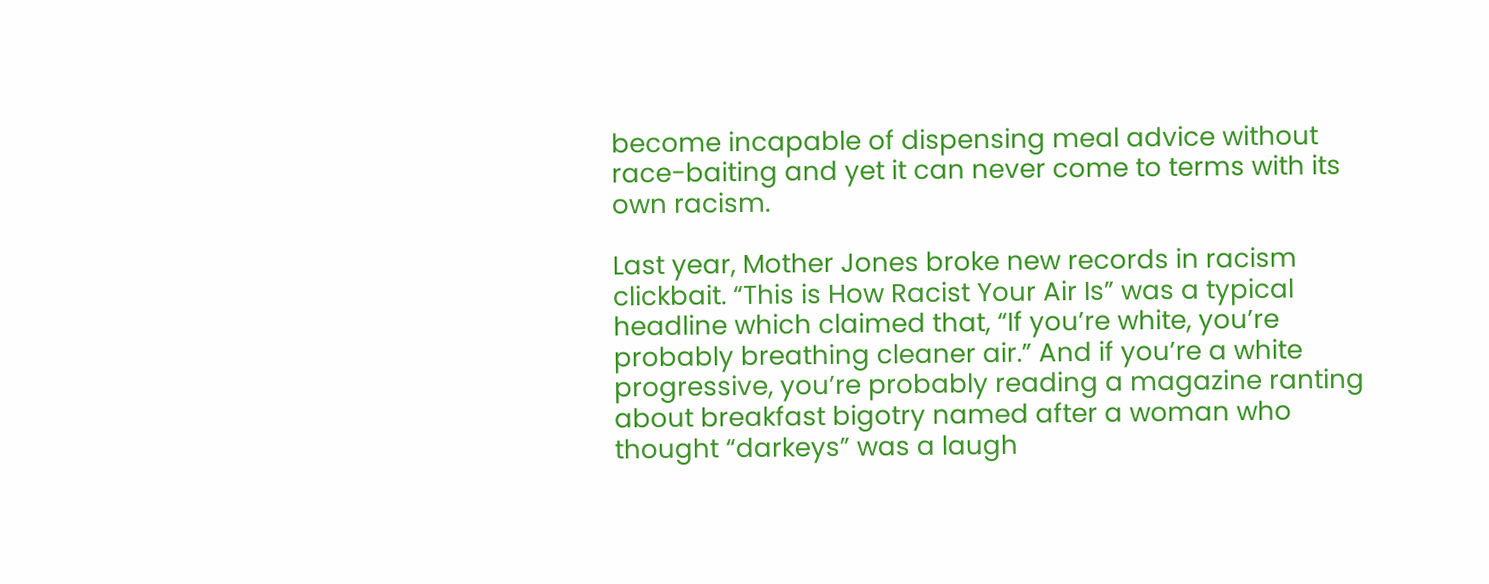become incapable of dispensing meal advice without race-baiting and yet it can never come to terms with its own racism.

Last year, Mother Jones broke new records in racism clickbait. “This is How Racist Your Air Is” was a typical headline which claimed that, “If you’re white, you’re probably breathing cleaner air.” And if you’re a white progressive, you’re probably reading a magazine ranting about breakfast bigotry named after a woman who thought “darkeys” was a laugh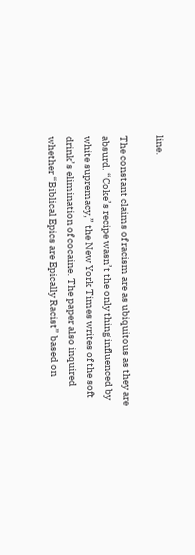line.

The constant claims of racism are as ubiquitous as they are absurd. “Coke’s recipe wasn’t the only thing influenced by white supremacy,” the New York Times writes of the soft drink’s elimination of cocaine. The paper also inquired whether “Biblical Epics are Epically Racist” based on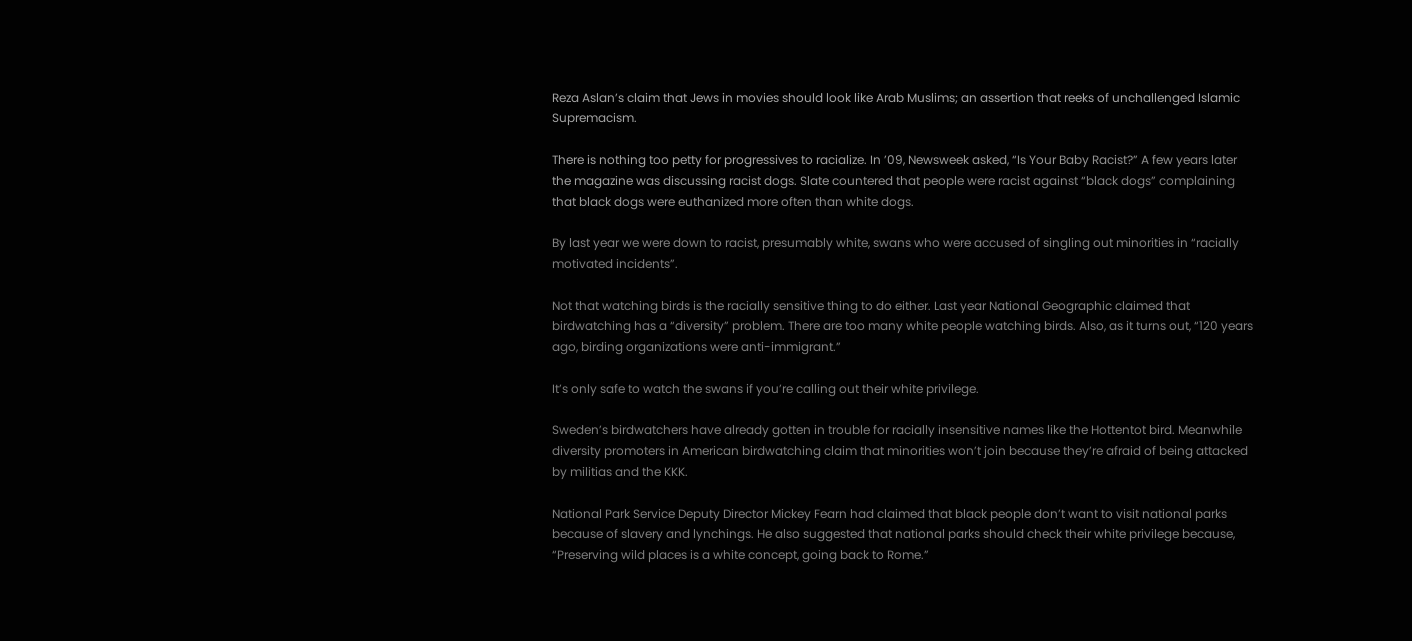Reza Aslan’s claim that Jews in movies should look like Arab Muslims; an assertion that reeks of unchallenged Islamic Supremacism.

There is nothing too petty for progressives to racialize. In ’09, Newsweek asked, “Is Your Baby Racist?” A few years later the magazine was discussing racist dogs. Slate countered that people were racist against “black dogs” complaining that black dogs were euthanized more often than white dogs.

By last year we were down to racist, presumably white, swans who were accused of singling out minorities in “racially motivated incidents”.

Not that watching birds is the racially sensitive thing to do either. Last year National Geographic claimed that birdwatching has a “diversity” problem. There are too many white people watching birds. Also, as it turns out, “120 years ago, birding organizations were anti-immigrant.”

It’s only safe to watch the swans if you’re calling out their white privilege.

Sweden’s birdwatchers have already gotten in trouble for racially insensitive names like the Hottentot bird. Meanwhile diversity promoters in American birdwatching claim that minorities won’t join because they’re afraid of being attacked by militias and the KKK.

National Park Service Deputy Director Mickey Fearn had claimed that black people don’t want to visit national parks because of slavery and lynchings. He also suggested that national parks should check their white privilege because, “Preserving wild places is a white concept, going back to Rome.”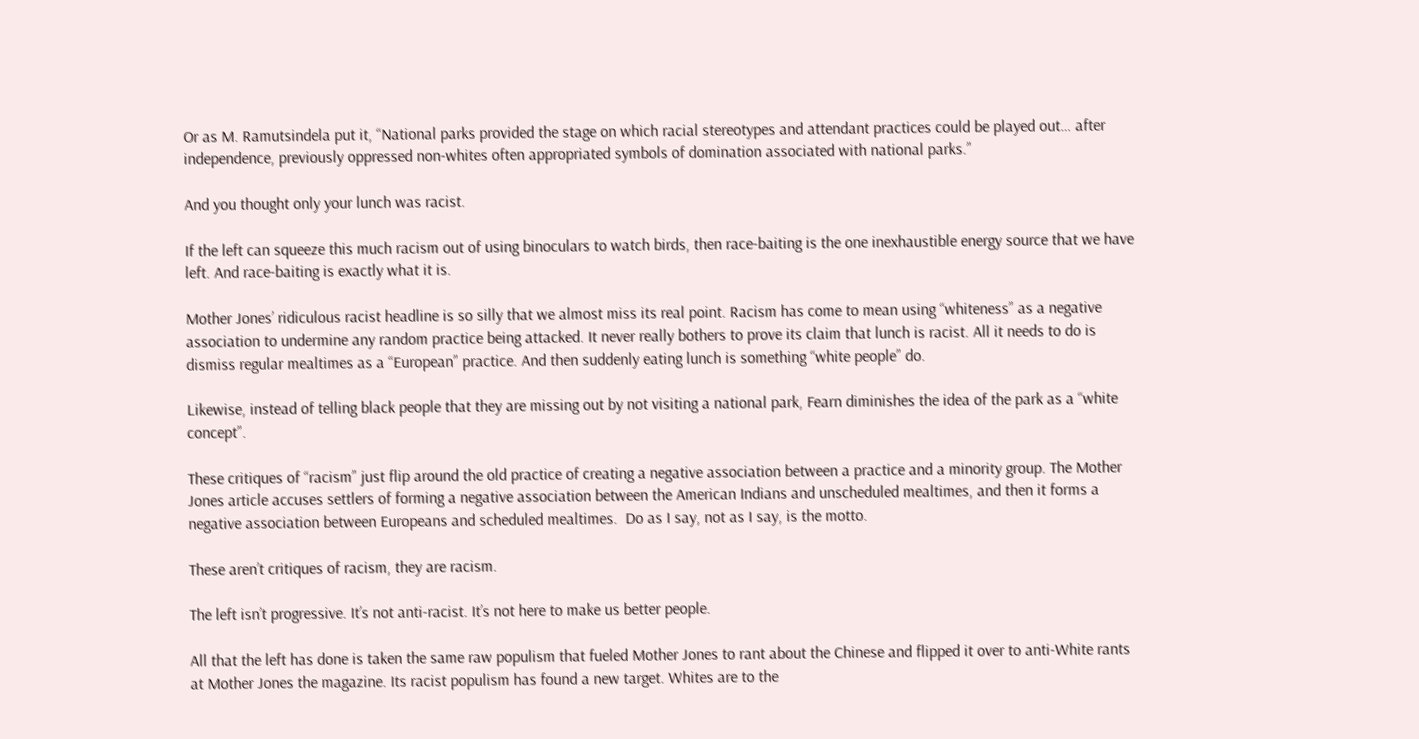Or as M. Ramutsindela put it, “National parks provided the stage on which racial stereotypes and attendant practices could be played out… after independence, previously oppressed non-whites often appropriated symbols of domination associated with national parks.”

And you thought only your lunch was racist.

If the left can squeeze this much racism out of using binoculars to watch birds, then race-baiting is the one inexhaustible energy source that we have left. And race-baiting is exactly what it is.

Mother Jones’ ridiculous racist headline is so silly that we almost miss its real point. Racism has come to mean using “whiteness” as a negative association to undermine any random practice being attacked. It never really bothers to prove its claim that lunch is racist. All it needs to do is dismiss regular mealtimes as a “European” practice. And then suddenly eating lunch is something “white people” do.

Likewise, instead of telling black people that they are missing out by not visiting a national park, Fearn diminishes the idea of the park as a “white concept”.

These critiques of “racism” just flip around the old practice of creating a negative association between a practice and a minority group. The Mother Jones article accuses settlers of forming a negative association between the American Indians and unscheduled mealtimes, and then it forms a negative association between Europeans and scheduled mealtimes.  Do as I say, not as I say, is the motto.

These aren’t critiques of racism, they are racism.

The left isn’t progressive. It’s not anti-racist. It’s not here to make us better people.

All that the left has done is taken the same raw populism that fueled Mother Jones to rant about the Chinese and flipped it over to anti-White rants at Mother Jones the magazine. Its racist populism has found a new target. Whites are to the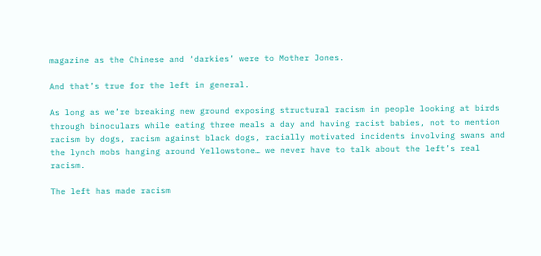magazine as the Chinese and ‘darkies’ were to Mother Jones.

And that’s true for the left in general.

As long as we’re breaking new ground exposing structural racism in people looking at birds through binoculars while eating three meals a day and having racist babies, not to mention racism by dogs, racism against black dogs, racially motivated incidents involving swans and the lynch mobs hanging around Yellowstone… we never have to talk about the left’s real racism.

The left has made racism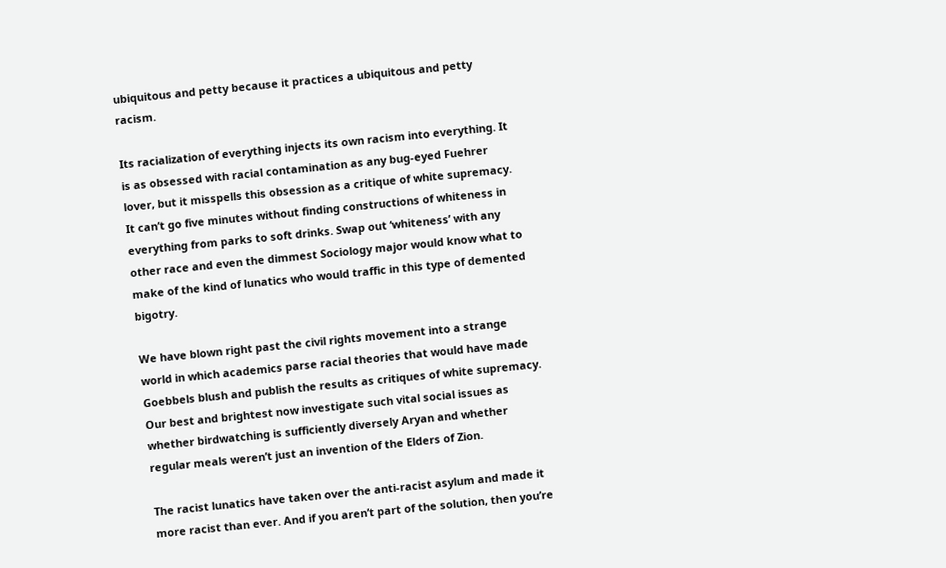ubiquitous and petty because it practices a ubiquitous and petty racism.

Its racialization of everything injects its own racism into everything. It is as obsessed with racial contamination as any bug-eyed Fuehrer lover, but it misspells this obsession as a critique of white supremacy. It can’t go five minutes without finding constructions of whiteness in everything from parks to soft drinks. Swap out ‘whiteness’ with any other race and even the dimmest Sociology major would know what to make of the kind of lunatics who would traffic in this type of demented bigotry.

We have blown right past the civil rights movement into a strange world in which academics parse racial theories that would have made Goebbels blush and publish the results as critiques of white supremacy. Our best and brightest now investigate such vital social issues as whether birdwatching is sufficiently diversely Aryan and whether regular meals weren’t just an invention of the Elders of Zion.

The racist lunatics have taken over the anti-racist asylum and made it more racist than ever. And if you aren’t part of the solution, then you’re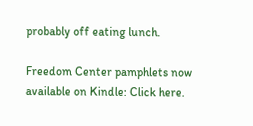probably off eating lunch.

Freedom Center pamphlets now available on Kindle: Click here.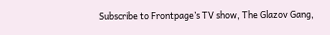Subscribe to Frontpage’s TV show, The Glazov Gang,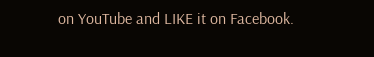on YouTube and LIKE it on Facebook.